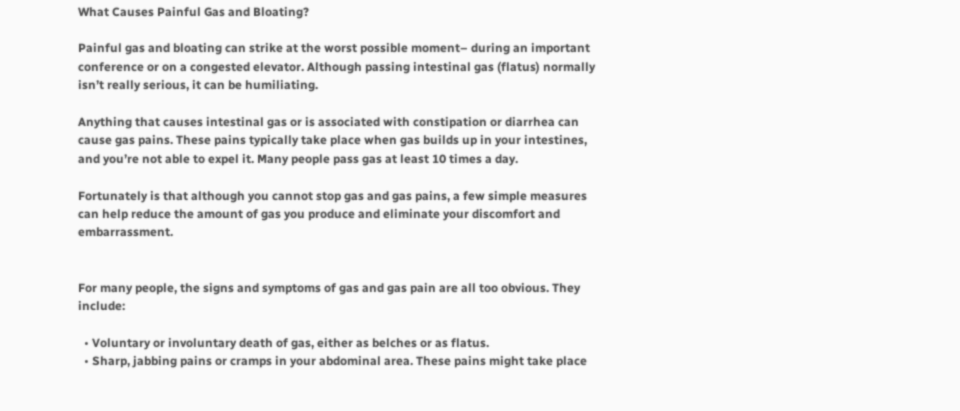What Causes Painful Gas and Bloating?

Painful gas and bloating can strike at the worst possible moment– during an important conference or on a congested elevator. Although passing intestinal gas (flatus) normally isn’t really serious, it can be humiliating.

Anything that causes intestinal gas or is associated with constipation or diarrhea can cause gas pains. These pains typically take place when gas builds up in your intestines, and you’re not able to expel it. Many people pass gas at least 10 times a day.

Fortunately is that although you cannot stop gas and gas pains, a few simple measures can help reduce the amount of gas you produce and eliminate your discomfort and embarrassment.


For many people, the signs and symptoms of gas and gas pain are all too obvious. They include:

  • Voluntary or involuntary death of gas, either as belches or as flatus.
  • Sharp, jabbing pains or cramps in your abdominal area. These pains might take place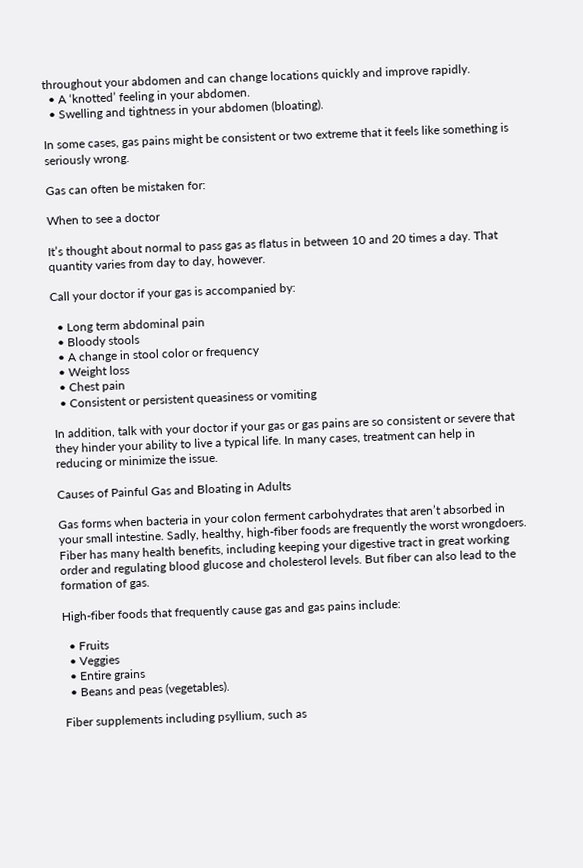throughout your abdomen and can change locations quickly and improve rapidly.
  • A ‘knotted’ feeling in your abdomen.
  • Swelling and tightness in your abdomen (bloating).

In some cases, gas pains might be consistent or two extreme that it feels like something is seriously wrong.

Gas can often be mistaken for:

When to see a doctor

It’s thought about normal to pass gas as flatus in between 10 and 20 times a day. That quantity varies from day to day, however.

Call your doctor if your gas is accompanied by:

  • Long term abdominal pain
  • Bloody stools
  • A change in stool color or frequency
  • Weight loss
  • Chest pain
  • Consistent or persistent queasiness or vomiting

In addition, talk with your doctor if your gas or gas pains are so consistent or severe that they hinder your ability to live a typical life. In many cases, treatment can help in reducing or minimize the issue.

Causes of Painful Gas and Bloating in Adults

Gas forms when bacteria in your colon ferment carbohydrates that aren’t absorbed in your small intestine. Sadly, healthy, high-fiber foods are frequently the worst wrongdoers. Fiber has many health benefits, including keeping your digestive tract in great working order and regulating blood glucose and cholesterol levels. But fiber can also lead to the formation of gas.

High-fiber foods that frequently cause gas and gas pains include:

  • Fruits
  • Veggies
  • Entire grains
  • Beans and peas (vegetables).

Fiber supplements including psyllium, such as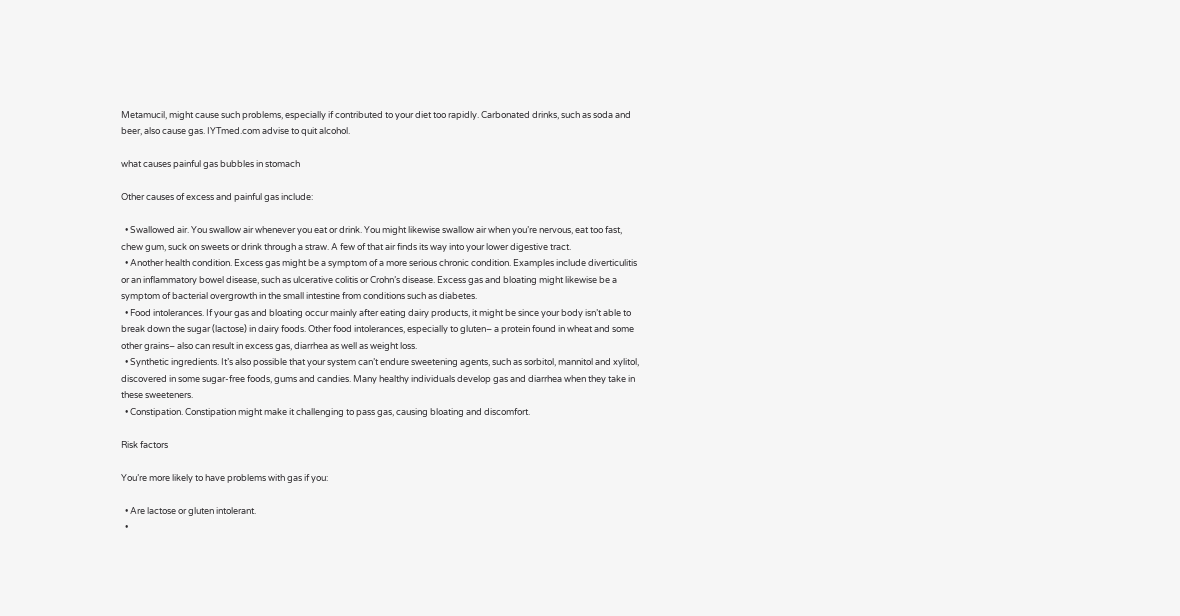Metamucil, might cause such problems, especially if contributed to your diet too rapidly. Carbonated drinks, such as soda and beer, also cause gas. IYTmed.com advise to quit alcohol.

what causes painful gas bubbles in stomach

Other causes of excess and painful gas include:

  • Swallowed air. You swallow air whenever you eat or drink. You might likewise swallow air when you’re nervous, eat too fast, chew gum, suck on sweets or drink through a straw. A few of that air finds its way into your lower digestive tract.
  • Another health condition. Excess gas might be a symptom of a more serious chronic condition. Examples include diverticulitis or an inflammatory bowel disease, such as ulcerative colitis or Crohn’s disease. Excess gas and bloating might likewise be a symptom of bacterial overgrowth in the small intestine from conditions such as diabetes.
  • Food intolerances. If your gas and bloating occur mainly after eating dairy products, it might be since your body isn’t able to break down the sugar (lactose) in dairy foods. Other food intolerances, especially to gluten– a protein found in wheat and some other grains– also can result in excess gas, diarrhea as well as weight loss.
  • Synthetic ingredients. It’s also possible that your system can’t endure sweetening agents, such as sorbitol, mannitol and xylitol, discovered in some sugar-free foods, gums and candies. Many healthy individuals develop gas and diarrhea when they take in these sweeteners.
  • Constipation. Constipation might make it challenging to pass gas, causing bloating and discomfort.

Risk factors

You’re more likely to have problems with gas if you:

  • Are lactose or gluten intolerant.
  •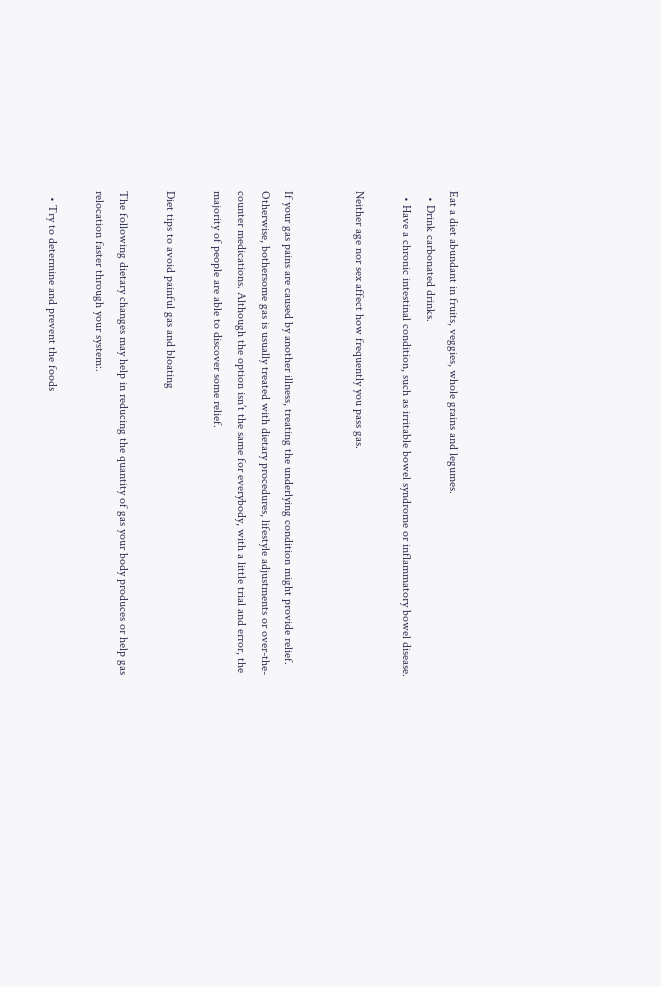Eat a diet abundant in fruits, veggies, whole grains and legumes.
  • Drink carbonated drinks.
  • Have a chronic intestinal condition, such as irritable bowel syndrome or inflammatory bowel disease.

Neither age nor sex affect how frequently you pass gas.


If your gas pains are caused by another illness, treating the underlying condition might provide relief. Otherwise, bothersome gas is usually treated with dietary procedures, lifestyle adjustments or over-the-counter medications. Although the option isn’t the same for everybody, with a little trial and error, the majority of people are able to discover some relief.

Diet tips to avoid painful gas and bloating

The following dietary changes may help in reducing the quantity of gas your body produces or help gas relocation faster through your system:.

  • Try to determine and prevent the foods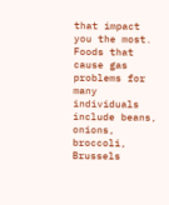that impact you the most. Foods that cause gas problems for many individuals include beans, onions, broccoli, Brussels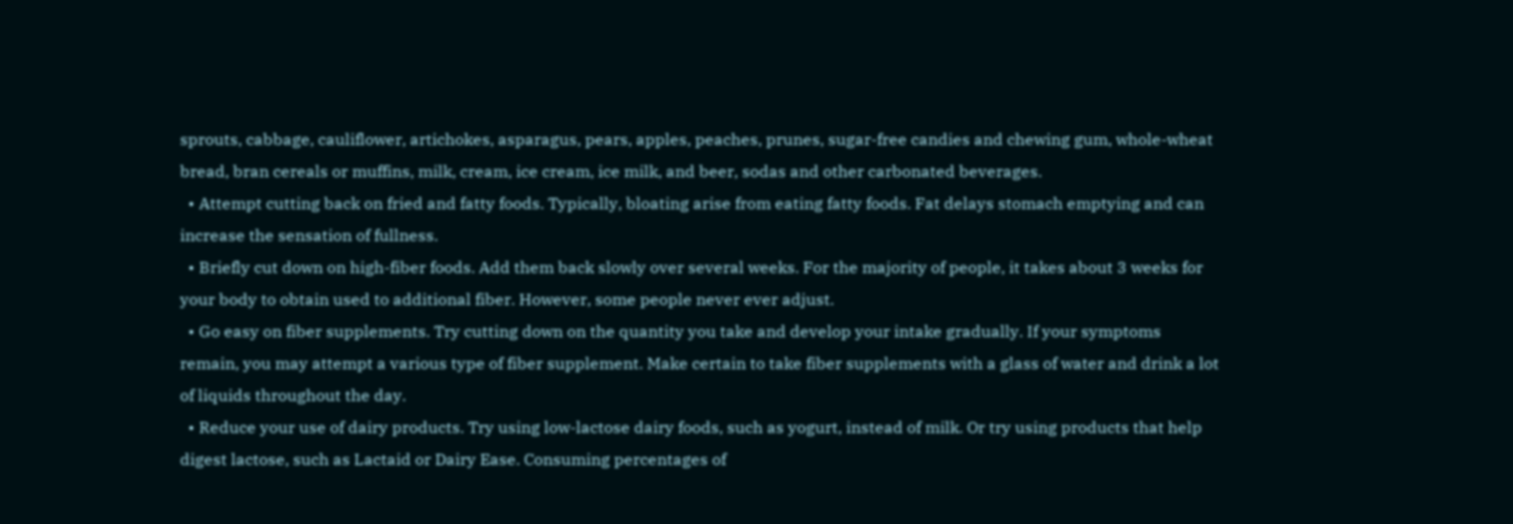sprouts, cabbage, cauliflower, artichokes, asparagus, pears, apples, peaches, prunes, sugar-free candies and chewing gum, whole-wheat bread, bran cereals or muffins, milk, cream, ice cream, ice milk, and beer, sodas and other carbonated beverages.
  • Attempt cutting back on fried and fatty foods. Typically, bloating arise from eating fatty foods. Fat delays stomach emptying and can increase the sensation of fullness.
  • Briefly cut down on high-fiber foods. Add them back slowly over several weeks. For the majority of people, it takes about 3 weeks for your body to obtain used to additional fiber. However, some people never ever adjust.
  • Go easy on fiber supplements. Try cutting down on the quantity you take and develop your intake gradually. If your symptoms remain, you may attempt a various type of fiber supplement. Make certain to take fiber supplements with a glass of water and drink a lot of liquids throughout the day.
  • Reduce your use of dairy products. Try using low-lactose dairy foods, such as yogurt, instead of milk. Or try using products that help digest lactose, such as Lactaid or Dairy Ease. Consuming percentages of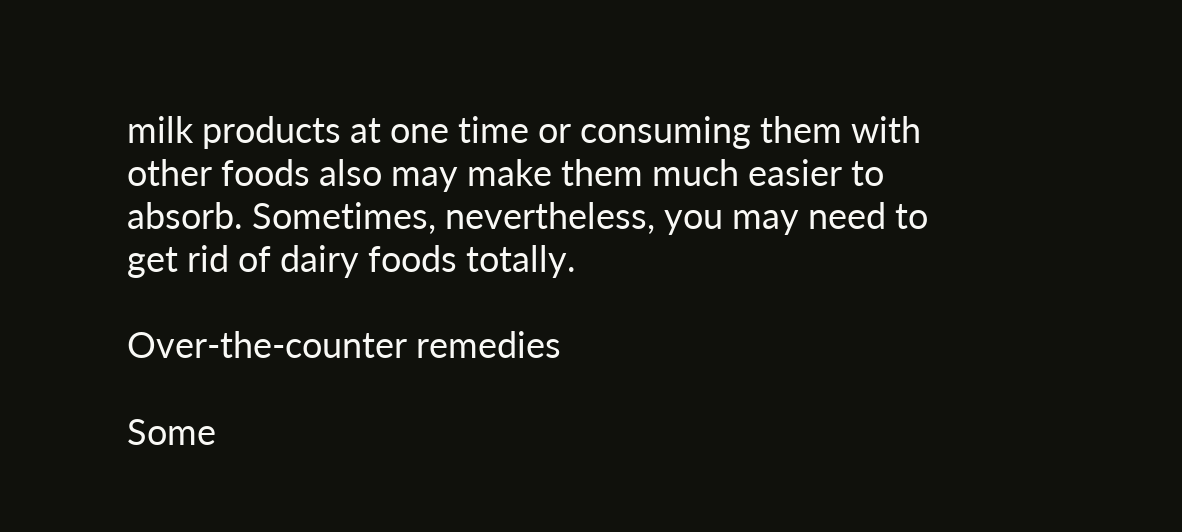milk products at one time or consuming them with other foods also may make them much easier to absorb. Sometimes, nevertheless, you may need to get rid of dairy foods totally.

Over-the-counter remedies

Some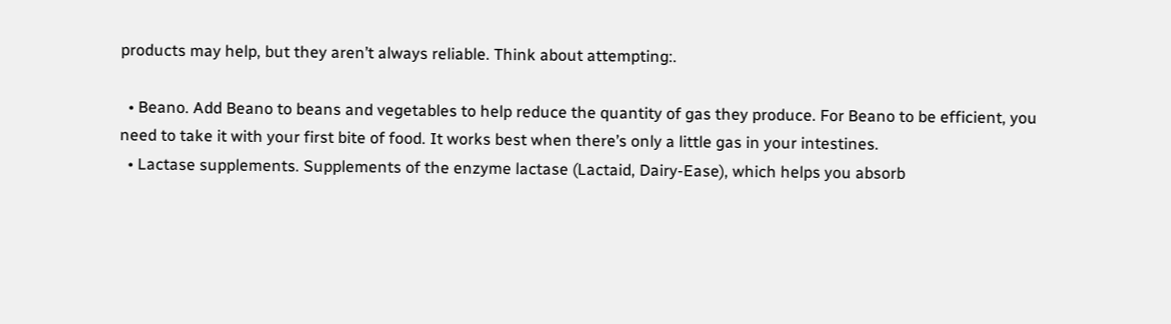products may help, but they aren’t always reliable. Think about attempting:.

  • Beano. Add Beano to beans and vegetables to help reduce the quantity of gas they produce. For Beano to be efficient, you need to take it with your first bite of food. It works best when there’s only a little gas in your intestines.
  • Lactase supplements. Supplements of the enzyme lactase (Lactaid, Dairy-Ease), which helps you absorb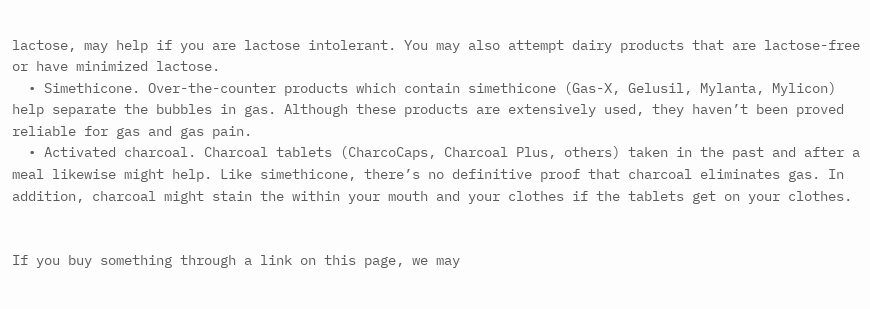lactose, may help if you are lactose intolerant. You may also attempt dairy products that are lactose-free or have minimized lactose.
  • Simethicone. Over-the-counter products which contain simethicone (Gas-X, Gelusil, Mylanta, Mylicon) help separate the bubbles in gas. Although these products are extensively used, they haven’t been proved reliable for gas and gas pain.
  • Activated charcoal. Charcoal tablets (CharcoCaps, Charcoal Plus, others) taken in the past and after a meal likewise might help. Like simethicone, there’s no definitive proof that charcoal eliminates gas. In addition, charcoal might stain the within your mouth and your clothes if the tablets get on your clothes.


If you buy something through a link on this page, we may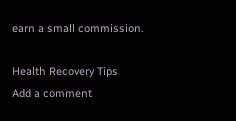earn a small commission.

Health Recovery Tips
Add a comment